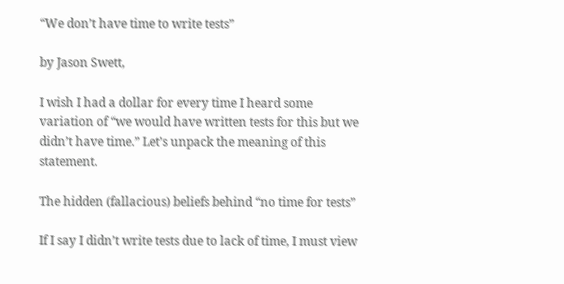“We don’t have time to write tests”

by Jason Swett,

I wish I had a dollar for every time I heard some variation of “we would have written tests for this but we didn’t have time.” Let’s unpack the meaning of this statement.

The hidden (fallacious) beliefs behind “no time for tests”

If I say I didn’t write tests due to lack of time, I must view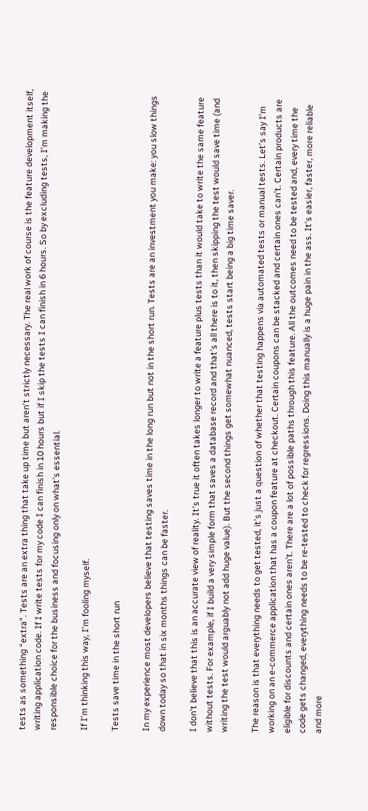tests as something “extra”. Tests are an extra thing that take up time but aren’t strictly necessary. The real work of course is the feature development itself, writing application code. If I write tests for my code I can finish in 10 hours but if I skip the tests I can finish in 6 hours. So by excluding tests, I’m making the responsible choice for the business and focusing only on what’s essential.

If I’m thinking this way, I’m fooling myself.

Tests save time in the short run

In my experience most developers believe that testing saves time in the long run but not in the short run. Tests are an investment you make: you slow things down today so that in six months things can be faster.

I don’t believe that this is an accurate view of reality. It’s true it often takes longer to write a feature plus tests than it would take to write the same feature without tests. For example, if I build a very simple form that saves a database record and that’s all there is to it, then skipping the test would save time (and writing the test would arguably not add huge value). But the second things get somewhat nuanced, tests start being a big time saver.

The reason is that everything needs to get tested, it’s just a question of whether that testing happens via automated tests or manual tests. Let’s say I’m working on an e-commerce application that has a coupon feature at checkout. Certain coupons can be stacked and certain ones can’t. Certain products are eligible for discounts and certain ones aren’t. There are a lot of possible paths through this feature. All the outcomes need to be tested and, every time the code gets changed, everything needs to be re-tested to check for regressions. Doing this manually is a huge pain in the ass. It’s easier, faster, more reliable and more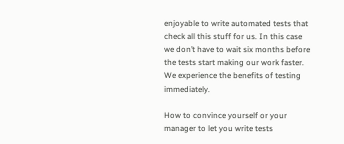enjoyable to write automated tests that check all this stuff for us. In this case we don’t have to wait six months before the tests start making our work faster. We experience the benefits of testing immediately.

How to convince yourself or your manager to let you write tests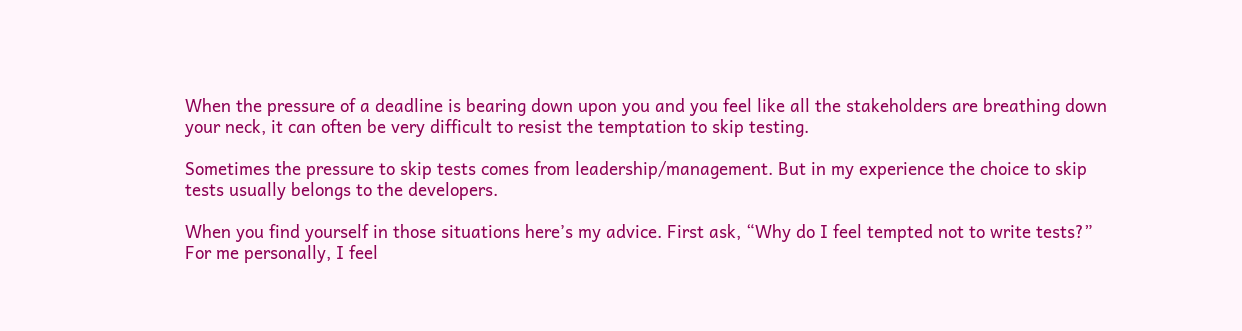When the pressure of a deadline is bearing down upon you and you feel like all the stakeholders are breathing down your neck, it can often be very difficult to resist the temptation to skip testing.

Sometimes the pressure to skip tests comes from leadership/management. But in my experience the choice to skip tests usually belongs to the developers.

When you find yourself in those situations here’s my advice. First ask, “Why do I feel tempted not to write tests?” For me personally, I feel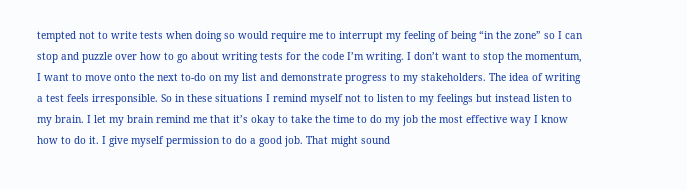tempted not to write tests when doing so would require me to interrupt my feeling of being “in the zone” so I can stop and puzzle over how to go about writing tests for the code I’m writing. I don’t want to stop the momentum, I want to move onto the next to-do on my list and demonstrate progress to my stakeholders. The idea of writing a test feels irresponsible. So in these situations I remind myself not to listen to my feelings but instead listen to my brain. I let my brain remind me that it’s okay to take the time to do my job the most effective way I know how to do it. I give myself permission to do a good job. That might sound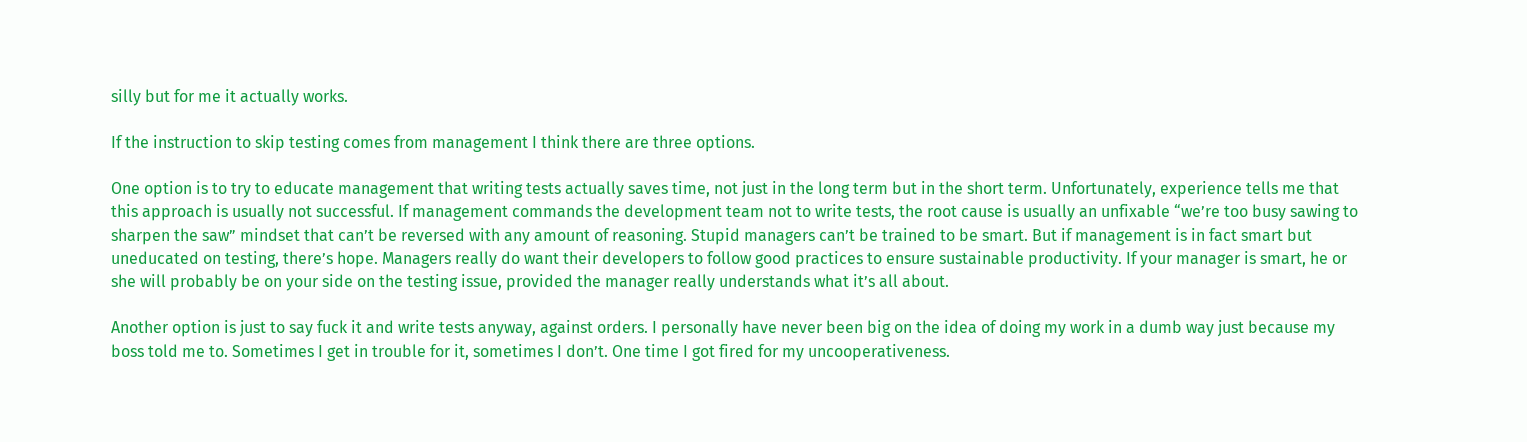silly but for me it actually works.

If the instruction to skip testing comes from management I think there are three options.

One option is to try to educate management that writing tests actually saves time, not just in the long term but in the short term. Unfortunately, experience tells me that this approach is usually not successful. If management commands the development team not to write tests, the root cause is usually an unfixable “we’re too busy sawing to sharpen the saw” mindset that can’t be reversed with any amount of reasoning. Stupid managers can’t be trained to be smart. But if management is in fact smart but uneducated on testing, there’s hope. Managers really do want their developers to follow good practices to ensure sustainable productivity. If your manager is smart, he or she will probably be on your side on the testing issue, provided the manager really understands what it’s all about.

Another option is just to say fuck it and write tests anyway, against orders. I personally have never been big on the idea of doing my work in a dumb way just because my boss told me to. Sometimes I get in trouble for it, sometimes I don’t. One time I got fired for my uncooperativeness.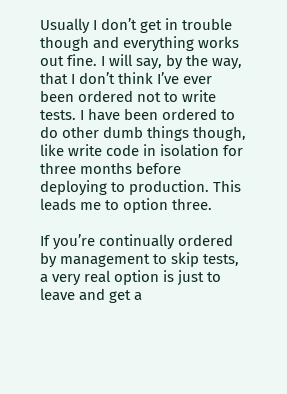Usually I don’t get in trouble though and everything works out fine. I will say, by the way, that I don’t think I’ve ever been ordered not to write tests. I have been ordered to do other dumb things though, like write code in isolation for three months before deploying to production. This leads me to option three.

If you’re continually ordered by management to skip tests, a very real option is just to leave and get a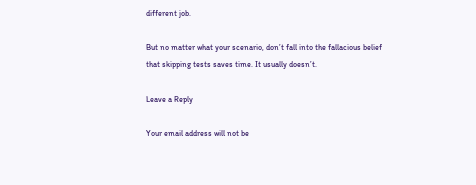different job.

But no matter what your scenario, don’t fall into the fallacious belief that skipping tests saves time. It usually doesn’t.

Leave a Reply

Your email address will not be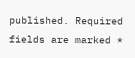published. Required fields are marked *